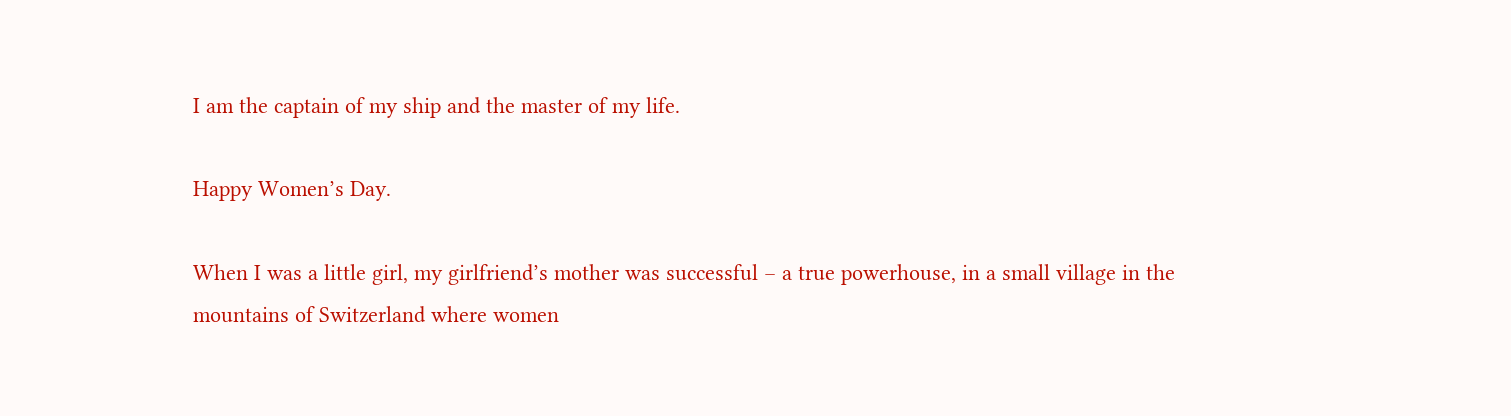I am the captain of my ship and the master of my life.

Happy Women’s Day.

When I was a little girl, my girlfriend’s mother was successful – a true powerhouse, in a small village in the mountains of Switzerland where women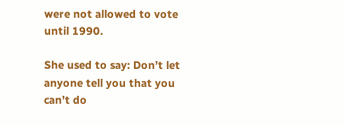were not allowed to vote until 1990.

She used to say: Don’t let anyone tell you that you can’t do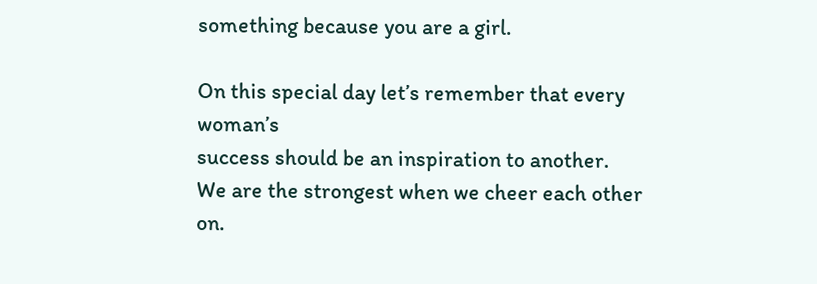something because you are a girl.

On this special day let’s remember that every woman’s
success should be an inspiration to another.
We are the strongest when we cheer each other on.